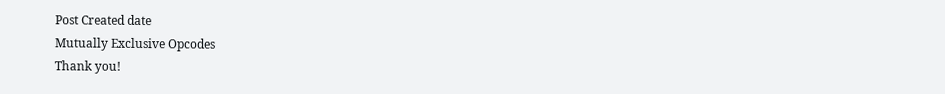Post Created date
Mutually Exclusive Opcodes
Thank you!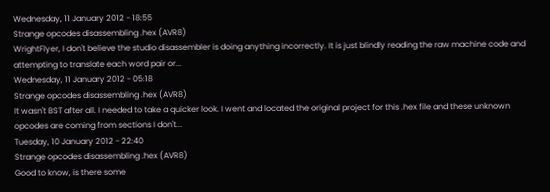Wednesday, 11 January 2012 - 18:55
Strange opcodes disassembling .hex (AVR8)
WrightFlyer, I don't believe the studio disassembler is doing anything incorrectly. It is just blindly reading the raw machine code and attempting to translate each word pair or...
Wednesday, 11 January 2012 - 05:18
Strange opcodes disassembling .hex (AVR8)
It wasn't BST after all. I needed to take a quicker look. I went and located the original project for this .hex file and these unknown opcodes are coming from sections I don't...
Tuesday, 10 January 2012 - 22:40
Strange opcodes disassembling .hex (AVR8)
Good to know, is there some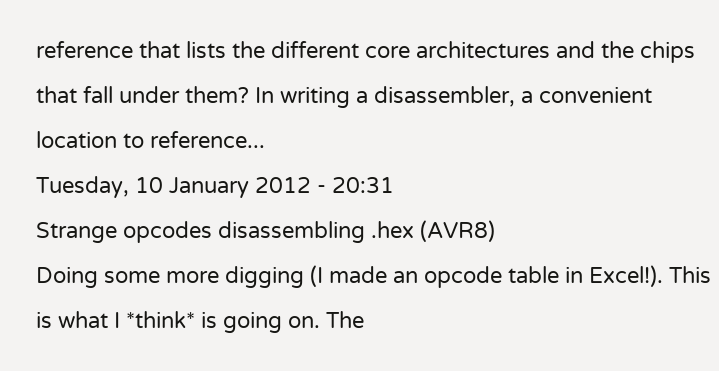reference that lists the different core architectures and the chips that fall under them? In writing a disassembler, a convenient location to reference...
Tuesday, 10 January 2012 - 20:31
Strange opcodes disassembling .hex (AVR8)
Doing some more digging (I made an opcode table in Excel!). This is what I *think* is going on. The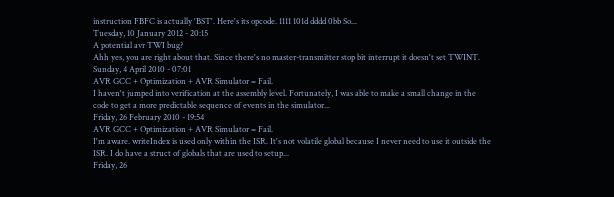instruction FBFC is actually 'BST'. Here's its opcode. 1111 101d dddd 0bb So...
Tuesday, 10 January 2012 - 20:15
A potential avr TWI bug?
Ahh yes, you are right about that. Since there's no master-transmitter stop bit interrupt it doesn't set TWINT.
Sunday, 4 April 2010 - 07:01
AVR GCC + Optimization + AVR Simulator = Fail.
I haven't jumped into verification at the assembly level. Fortunately, I was able to make a small change in the code to get a more predictable sequence of events in the simulator...
Friday, 26 February 2010 - 19:54
AVR GCC + Optimization + AVR Simulator = Fail.
I'm aware. writeIndex is used only within the ISR. It's not volatile global because I never need to use it outside the ISR. I do have a struct of globals that are used to setup...
Friday, 26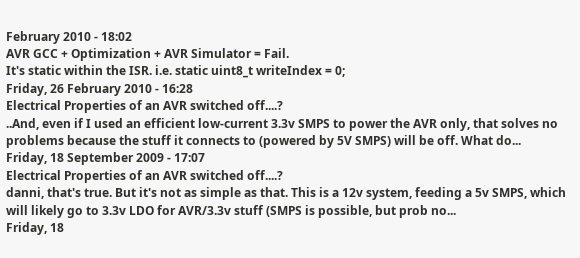February 2010 - 18:02
AVR GCC + Optimization + AVR Simulator = Fail.
It's static within the ISR. i.e. static uint8_t writeIndex = 0;
Friday, 26 February 2010 - 16:28
Electrical Properties of an AVR switched off....?
..And, even if I used an efficient low-current 3.3v SMPS to power the AVR only, that solves no problems because the stuff it connects to (powered by 5V SMPS) will be off. What do...
Friday, 18 September 2009 - 17:07
Electrical Properties of an AVR switched off....?
danni, that's true. But it's not as simple as that. This is a 12v system, feeding a 5v SMPS, which will likely go to 3.3v LDO for AVR/3.3v stuff (SMPS is possible, but prob no...
Friday, 18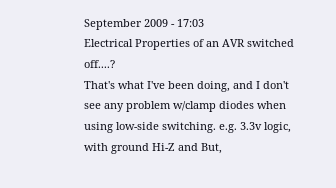September 2009 - 17:03
Electrical Properties of an AVR switched off....?
That's what I've been doing, and I don't see any problem w/clamp diodes when using low-side switching. e.g. 3.3v logic, with ground Hi-Z and But,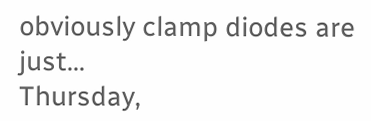obviously clamp diodes are just...
Thursday,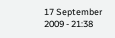17 September 2009 - 21:38